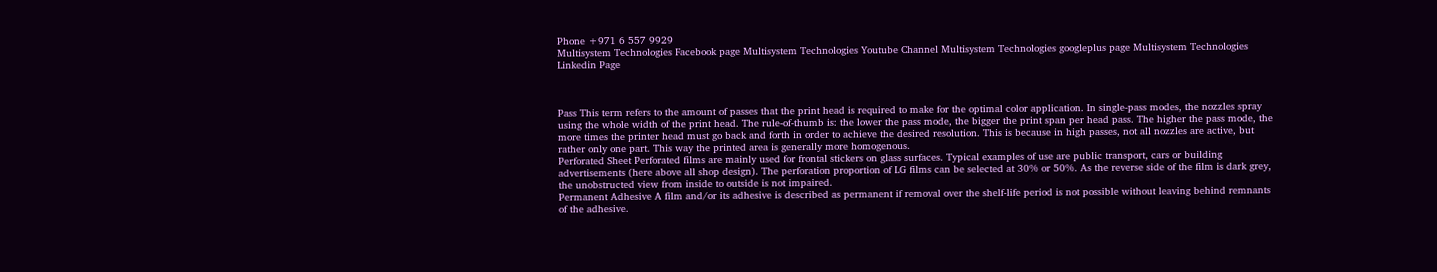Phone +971 6 557 9929
Multisystem Technologies Facebook page Multisystem Technologies Youtube Channel Multisystem Technologies googleplus page Multisystem Technologies Linkedin Page



Pass This term refers to the amount of passes that the print head is required to make for the optimal color application. In single-pass modes, the nozzles spray using the whole width of the print head. The rule-of-thumb is: the lower the pass mode, the bigger the print span per head pass. The higher the pass mode, the more times the printer head must go back and forth in order to achieve the desired resolution. This is because in high passes, not all nozzles are active, but rather only one part. This way the printed area is generally more homogenous.
Perforated Sheet Perforated films are mainly used for frontal stickers on glass surfaces. Typical examples of use are public transport, cars or building advertisements (here above all shop design). The perforation proportion of LG films can be selected at 30% or 50%. As the reverse side of the film is dark grey, the unobstructed view from inside to outside is not impaired.
Permanent Adhesive A film and/or its adhesive is described as permanent if removal over the shelf-life period is not possible without leaving behind remnants of the adhesive.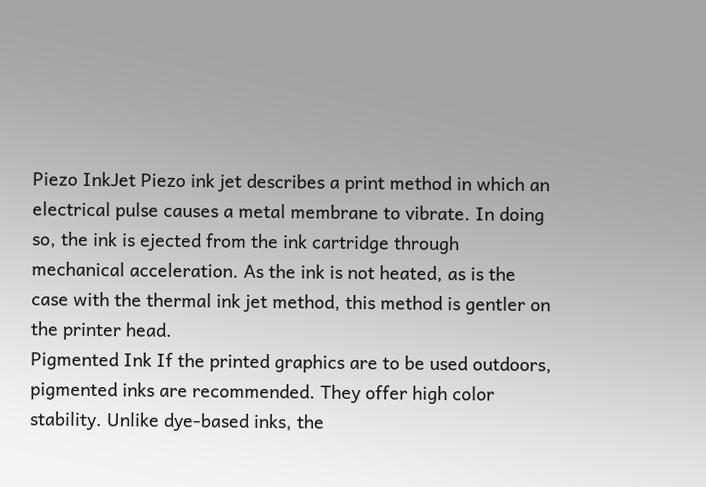Piezo InkJet Piezo ink jet describes a print method in which an electrical pulse causes a metal membrane to vibrate. In doing so, the ink is ejected from the ink cartridge through mechanical acceleration. As the ink is not heated, as is the case with the thermal ink jet method, this method is gentler on the printer head.
Pigmented Ink If the printed graphics are to be used outdoors, pigmented inks are recommended. They offer high color stability. Unlike dye-based inks, the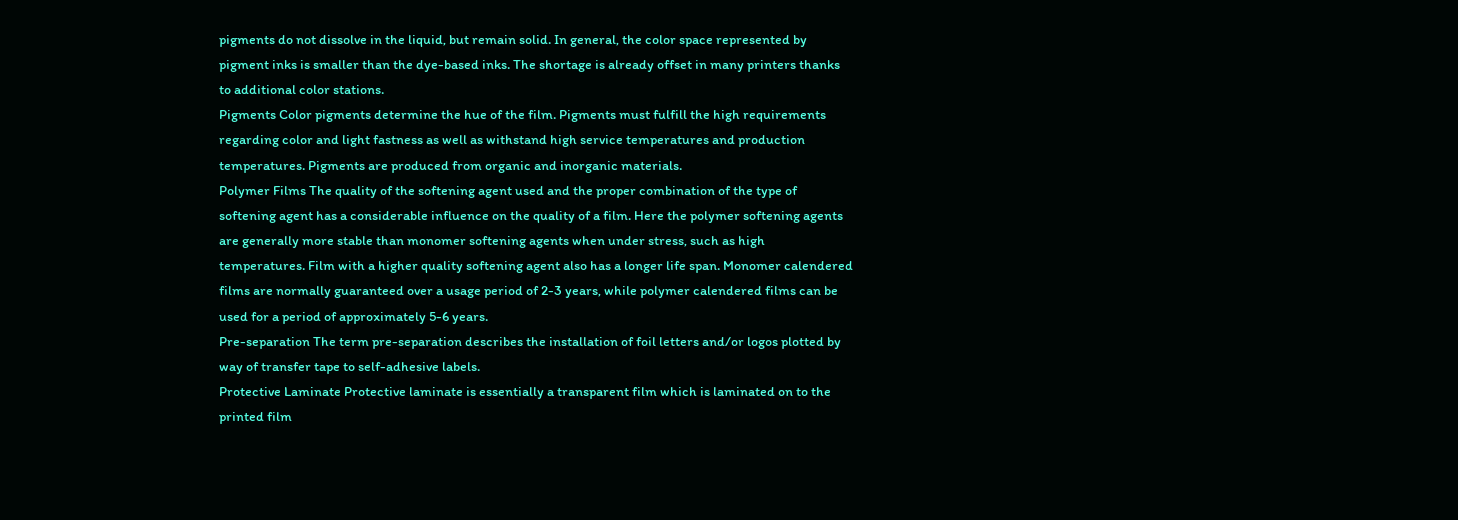pigments do not dissolve in the liquid, but remain solid. In general, the color space represented by pigment inks is smaller than the dye-based inks. The shortage is already offset in many printers thanks to additional color stations.
Pigments Color pigments determine the hue of the film. Pigments must fulfill the high requirements regarding color and light fastness as well as withstand high service temperatures and production temperatures. Pigments are produced from organic and inorganic materials.
Polymer Films The quality of the softening agent used and the proper combination of the type of softening agent has a considerable influence on the quality of a film. Here the polymer softening agents are generally more stable than monomer softening agents when under stress, such as high temperatures. Film with a higher quality softening agent also has a longer life span. Monomer calendered films are normally guaranteed over a usage period of 2-3 years, while polymer calendered films can be used for a period of approximately 5-6 years.
Pre-separation The term pre-separation describes the installation of foil letters and/or logos plotted by way of transfer tape to self-adhesive labels.
Protective Laminate Protective laminate is essentially a transparent film which is laminated on to the printed film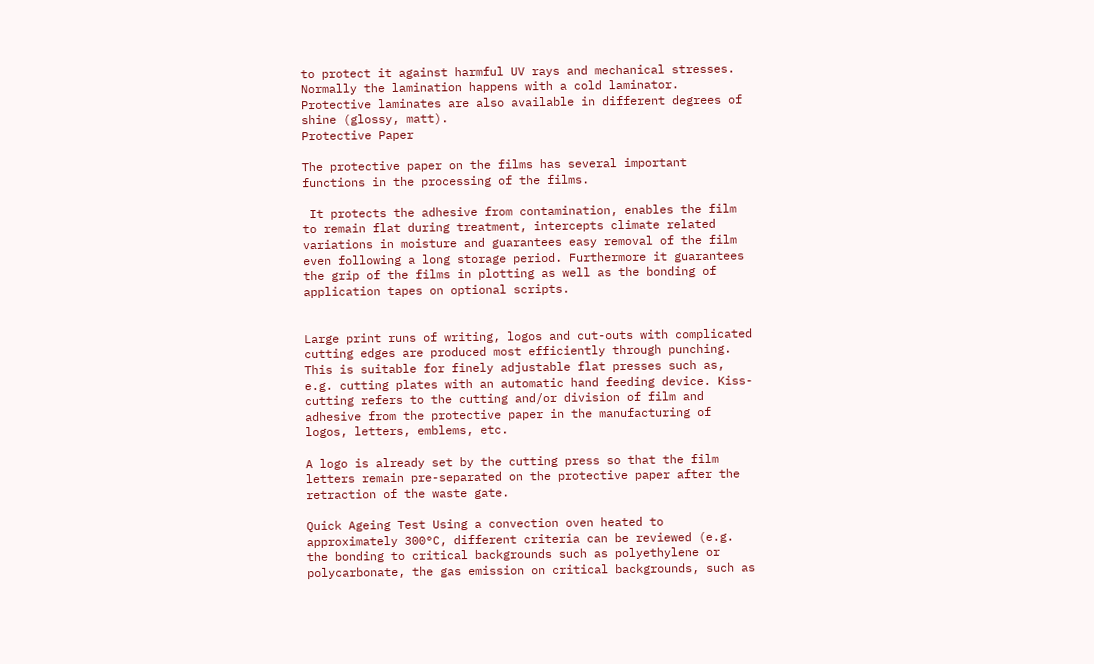to protect it against harmful UV rays and mechanical stresses. Normally the lamination happens with a cold laminator. Protective laminates are also available in different degrees of shine (glossy, matt).
Protective Paper

The protective paper on the films has several important functions in the processing of the films.

 It protects the adhesive from contamination, enables the film to remain flat during treatment, intercepts climate related variations in moisture and guarantees easy removal of the film even following a long storage period. Furthermore it guarantees the grip of the films in plotting as well as the bonding of application tapes on optional scripts.


Large print runs of writing, logos and cut-outs with complicated cutting edges are produced most efficiently through punching. This is suitable for finely adjustable flat presses such as, e.g. cutting plates with an automatic hand feeding device. Kiss-cutting refers to the cutting and/or division of film and adhesive from the protective paper in the manufacturing of logos, letters, emblems, etc.

A logo is already set by the cutting press so that the film letters remain pre-separated on the protective paper after the retraction of the waste gate.

Quick Ageing Test Using a convection oven heated to approximately 300°C, different criteria can be reviewed (e.g. the bonding to critical backgrounds such as polyethylene or polycarbonate, the gas emission on critical backgrounds, such as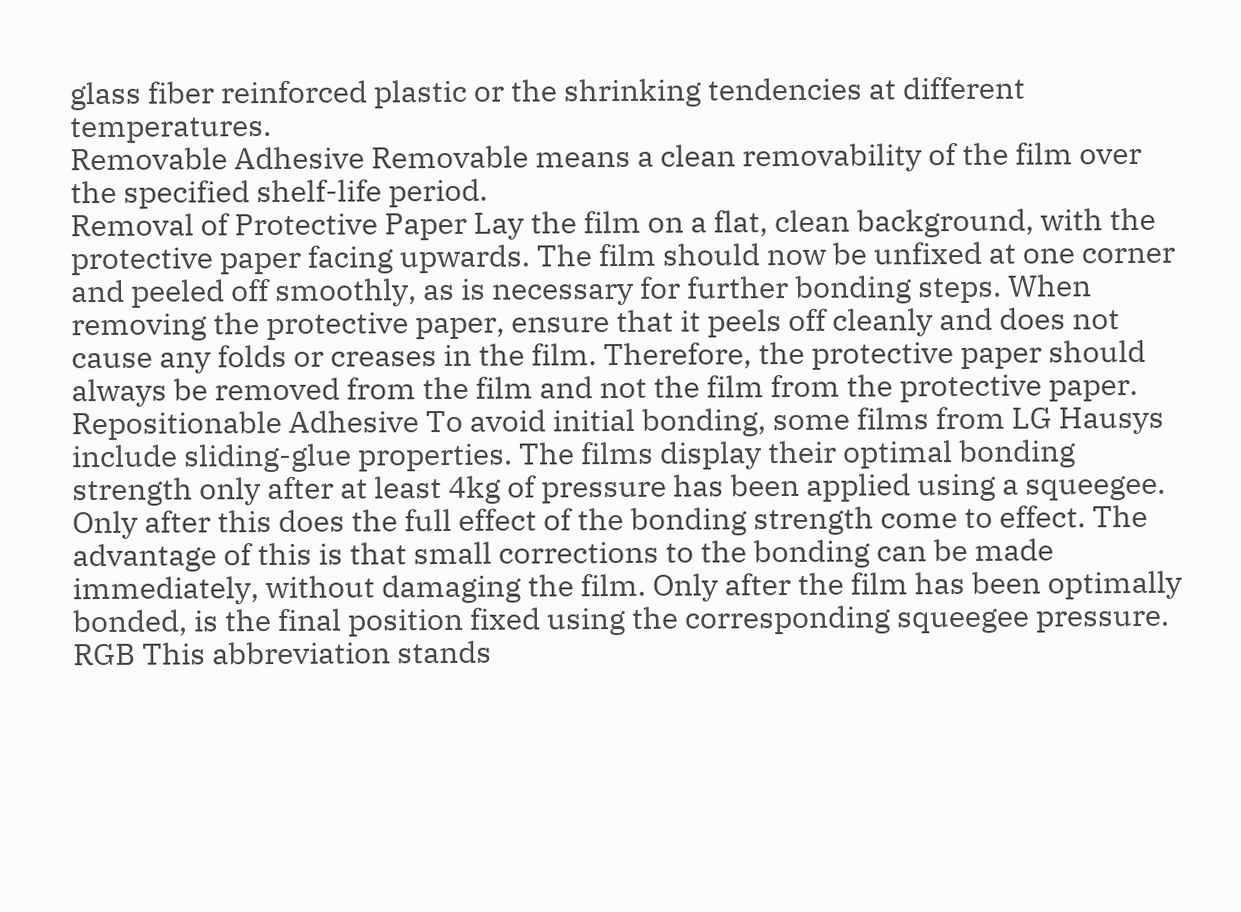glass fiber reinforced plastic or the shrinking tendencies at different temperatures.
Removable Adhesive Removable means a clean removability of the film over the specified shelf-life period.
Removal of Protective Paper Lay the film on a flat, clean background, with the protective paper facing upwards. The film should now be unfixed at one corner and peeled off smoothly, as is necessary for further bonding steps. When removing the protective paper, ensure that it peels off cleanly and does not cause any folds or creases in the film. Therefore, the protective paper should always be removed from the film and not the film from the protective paper.
Repositionable Adhesive To avoid initial bonding, some films from LG Hausys include sliding-glue properties. The films display their optimal bonding strength only after at least 4kg of pressure has been applied using a squeegee. Only after this does the full effect of the bonding strength come to effect. The advantage of this is that small corrections to the bonding can be made immediately, without damaging the film. Only after the film has been optimally bonded, is the final position fixed using the corresponding squeegee pressure.
RGB This abbreviation stands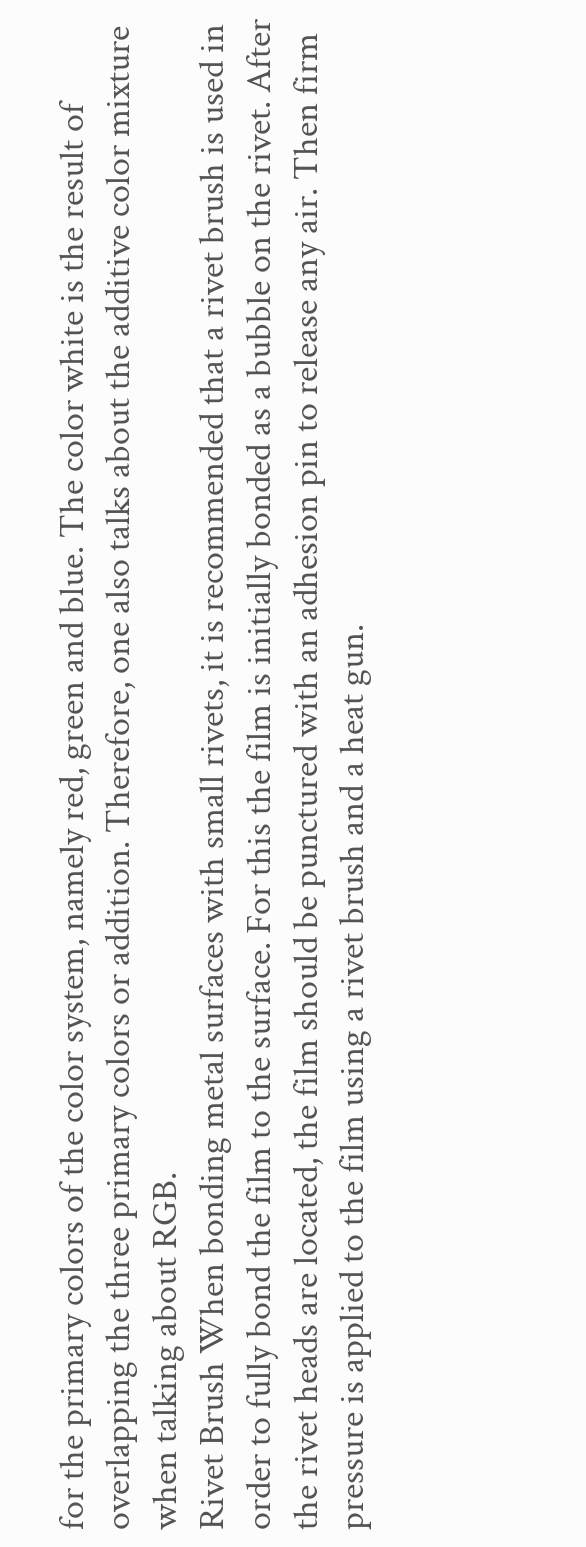for the primary colors of the color system, namely red, green and blue. The color white is the result of overlapping the three primary colors or addition. Therefore, one also talks about the additive color mixture when talking about RGB.
Rivet Brush When bonding metal surfaces with small rivets, it is recommended that a rivet brush is used in order to fully bond the film to the surface. For this the film is initially bonded as a bubble on the rivet. After the rivet heads are located, the film should be punctured with an adhesion pin to release any air. Then firm pressure is applied to the film using a rivet brush and a heat gun.